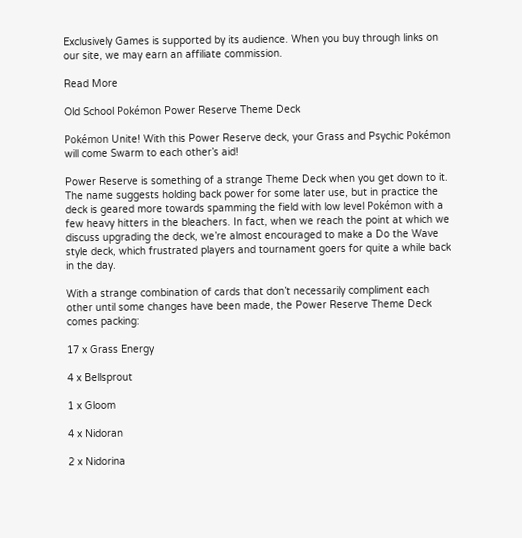Exclusively Games is supported by its audience. When you buy through links on our site, we may earn an affiliate commission.

Read More

Old School Pokémon Power Reserve Theme Deck

Pokémon Unite! With this Power Reserve deck, your Grass and Psychic Pokémon will come Swarm to each other’s aid!

Power Reserve is something of a strange Theme Deck when you get down to it. The name suggests holding back power for some later use, but in practice the deck is geared more towards spamming the field with low level Pokémon with a few heavy hitters in the bleachers. In fact, when we reach the point at which we discuss upgrading the deck, we’re almost encouraged to make a Do the Wave style deck, which frustrated players and tournament goers for quite a while back in the day.

With a strange combination of cards that don’t necessarily compliment each other until some changes have been made, the Power Reserve Theme Deck comes packing:

17 x Grass Energy

4 x Bellsprout

1 x Gloom

4 x Nidoran

2 x Nidorina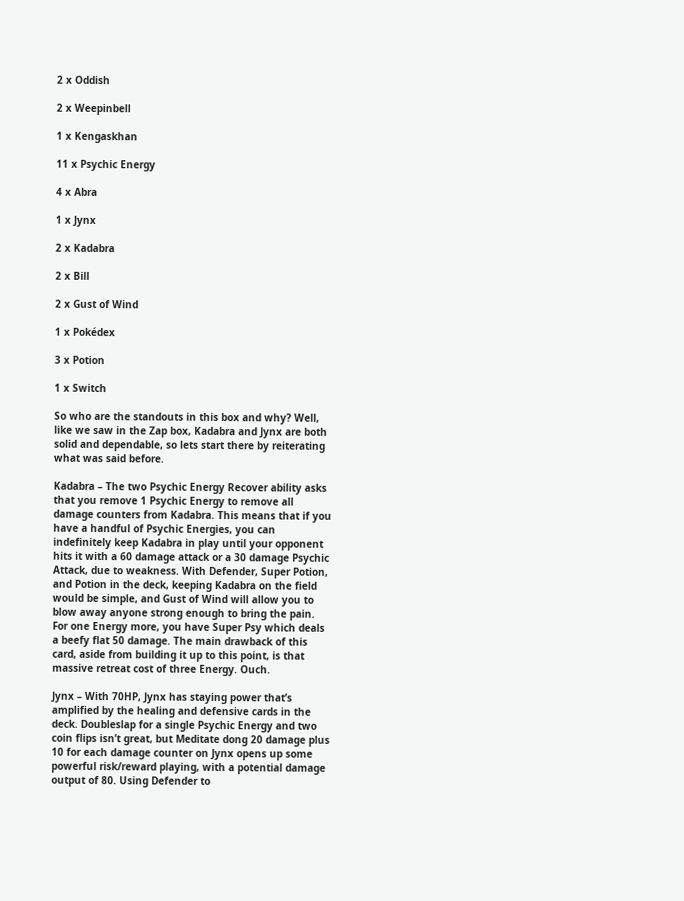2 x Oddish

2 x Weepinbell

1 x Kengaskhan

11 x Psychic Energy

4 x Abra

1 x Jynx

2 x Kadabra

2 x Bill

2 x Gust of Wind

1 x Pokédex

3 x Potion

1 x Switch

So who are the standouts in this box and why? Well, like we saw in the Zap box, Kadabra and Jynx are both solid and dependable, so lets start there by reiterating what was said before.

Kadabra – The two Psychic Energy Recover ability asks that you remove 1 Psychic Energy to remove all damage counters from Kadabra. This means that if you have a handful of Psychic Energies, you can indefinitely keep Kadabra in play until your opponent hits it with a 60 damage attack or a 30 damage Psychic Attack, due to weakness. With Defender, Super Potion, and Potion in the deck, keeping Kadabra on the field would be simple, and Gust of Wind will allow you to blow away anyone strong enough to bring the pain. For one Energy more, you have Super Psy which deals a beefy flat 50 damage. The main drawback of this card, aside from building it up to this point, is that massive retreat cost of three Energy. Ouch.

Jynx – With 70HP, Jynx has staying power that’s amplified by the healing and defensive cards in the deck. Doubleslap for a single Psychic Energy and two coin flips isn’t great, but Meditate dong 20 damage plus 10 for each damage counter on Jynx opens up some powerful risk/reward playing, with a potential damage output of 80. Using Defender to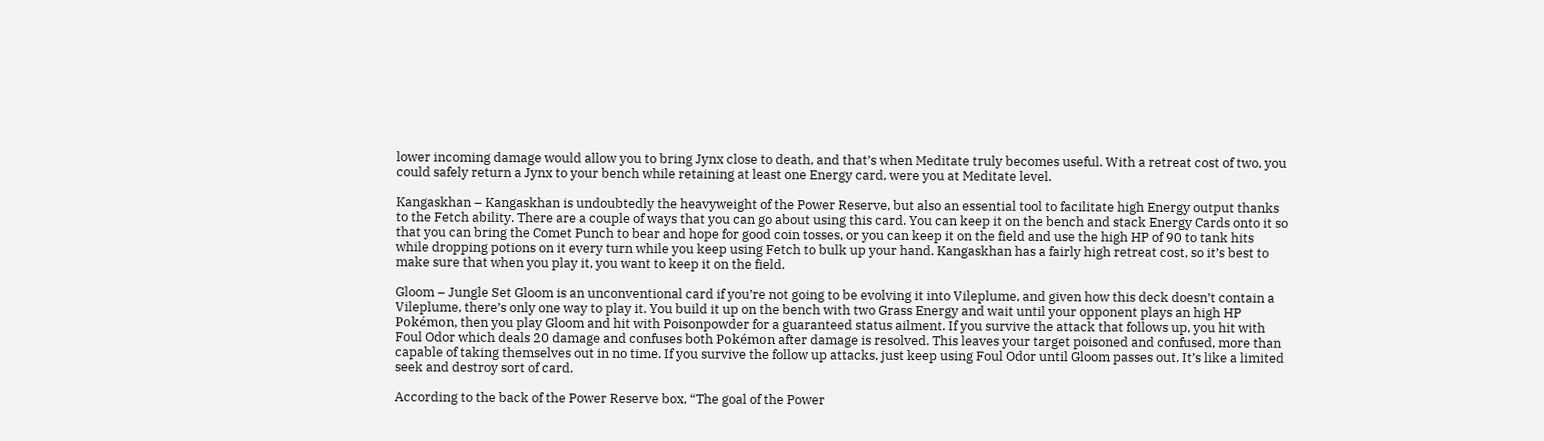lower incoming damage would allow you to bring Jynx close to death, and that’s when Meditate truly becomes useful. With a retreat cost of two, you could safely return a Jynx to your bench while retaining at least one Energy card, were you at Meditate level.

Kangaskhan – Kangaskhan is undoubtedly the heavyweight of the Power Reserve, but also an essential tool to facilitate high Energy output thanks to the Fetch ability. There are a couple of ways that you can go about using this card. You can keep it on the bench and stack Energy Cards onto it so that you can bring the Comet Punch to bear and hope for good coin tosses, or you can keep it on the field and use the high HP of 90 to tank hits while dropping potions on it every turn while you keep using Fetch to bulk up your hand. Kangaskhan has a fairly high retreat cost, so it’s best to make sure that when you play it, you want to keep it on the field.

Gloom – Jungle Set Gloom is an unconventional card if you’re not going to be evolving it into Vileplume, and given how this deck doesn’t contain a Vileplume, there’s only one way to play it. You build it up on the bench with two Grass Energy and wait until your opponent plays an high HP Pokémon, then you play Gloom and hit with Poisonpowder for a guaranteed status ailment. If you survive the attack that follows up, you hit with Foul Odor which deals 20 damage and confuses both Pokémon after damage is resolved. This leaves your target poisoned and confused, more than capable of taking themselves out in no time. If you survive the follow up attacks, just keep using Foul Odor until Gloom passes out. It’s like a limited seek and destroy sort of card.

According to the back of the Power Reserve box, “The goal of the Power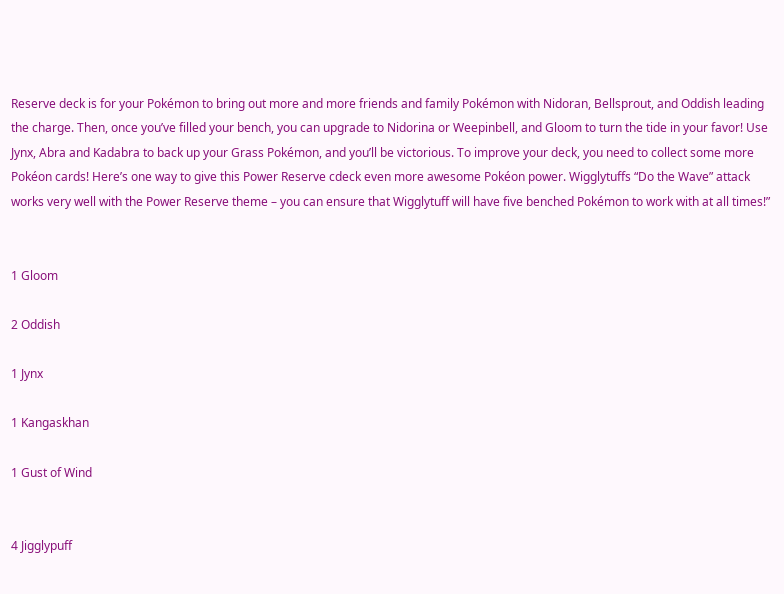Reserve deck is for your Pokémon to bring out more and more friends and family Pokémon with Nidoran, Bellsprout, and Oddish leading the charge. Then, once you’ve filled your bench, you can upgrade to Nidorina or Weepinbell, and Gloom to turn the tide in your favor! Use Jynx, Abra and Kadabra to back up your Grass Pokémon, and you’ll be victorious. To improve your deck, you need to collect some more Pokéon cards! Here’s one way to give this Power Reserve cdeck even more awesome Pokéon power. Wigglytuffs “Do the Wave” attack works very well with the Power Reserve theme – you can ensure that Wigglytuff will have five benched Pokémon to work with at all times!”


1 Gloom

2 Oddish

1 Jynx

1 Kangaskhan

1 Gust of Wind


4 Jigglypuff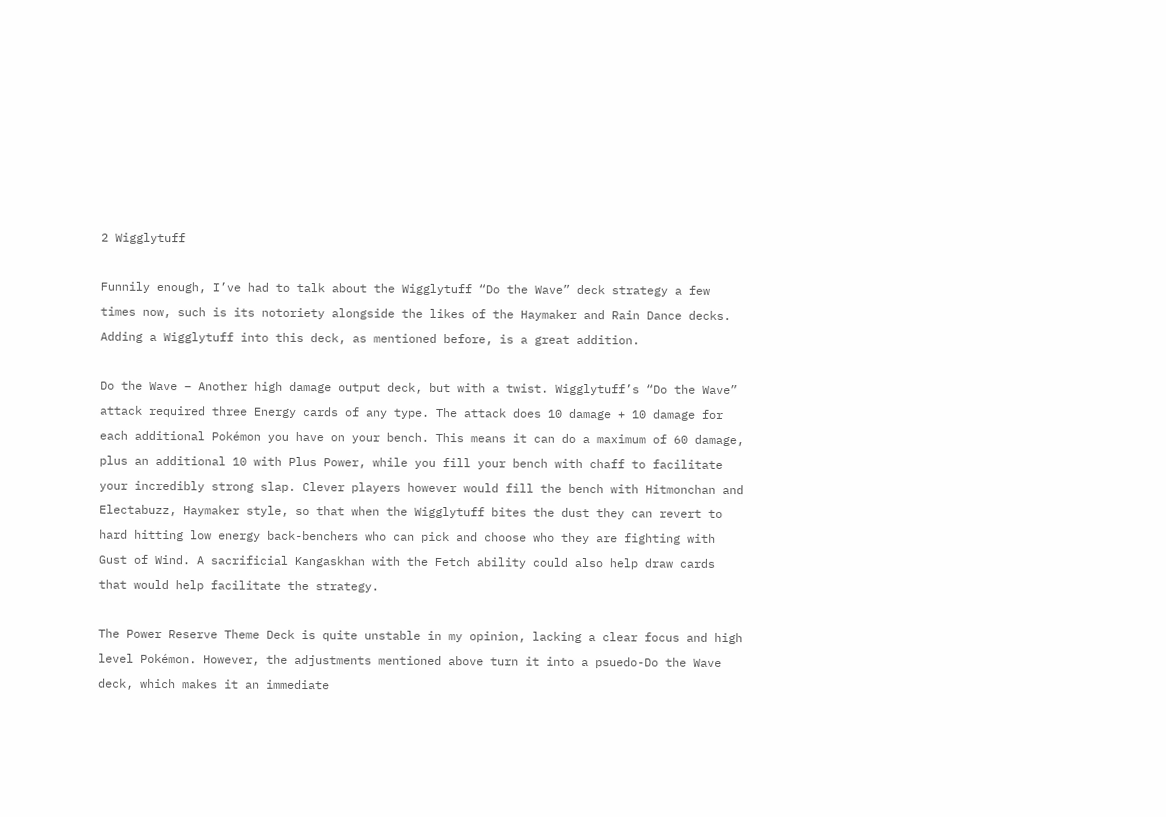2 Wigglytuff

Funnily enough, I’ve had to talk about the Wigglytuff “Do the Wave” deck strategy a few times now, such is its notoriety alongside the likes of the Haymaker and Rain Dance decks. Adding a Wigglytuff into this deck, as mentioned before, is a great addition.

Do the Wave – Another high damage output deck, but with a twist. Wigglytuff’s “Do the Wave” attack required three Energy cards of any type. The attack does 10 damage + 10 damage for each additional Pokémon you have on your bench. This means it can do a maximum of 60 damage, plus an additional 10 with Plus Power, while you fill your bench with chaff to facilitate your incredibly strong slap. Clever players however would fill the bench with Hitmonchan and Electabuzz, Haymaker style, so that when the Wigglytuff bites the dust they can revert to hard hitting low energy back-benchers who can pick and choose who they are fighting with Gust of Wind. A sacrificial Kangaskhan with the Fetch ability could also help draw cards that would help facilitate the strategy.

The Power Reserve Theme Deck is quite unstable in my opinion, lacking a clear focus and high level Pokémon. However, the adjustments mentioned above turn it into a psuedo-Do the Wave deck, which makes it an immediate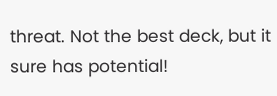threat. Not the best deck, but it sure has potential!